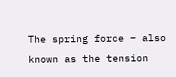The spring force – also known as the tension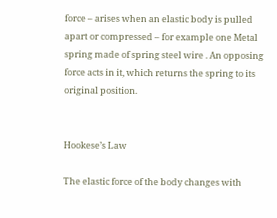force – arises when an elastic body is pulled apart or compressed – for example one Metal spring made of spring steel wire . An opposing force acts in it, which returns the spring to its original position.


Hookese’s Law

The elastic force of the body changes with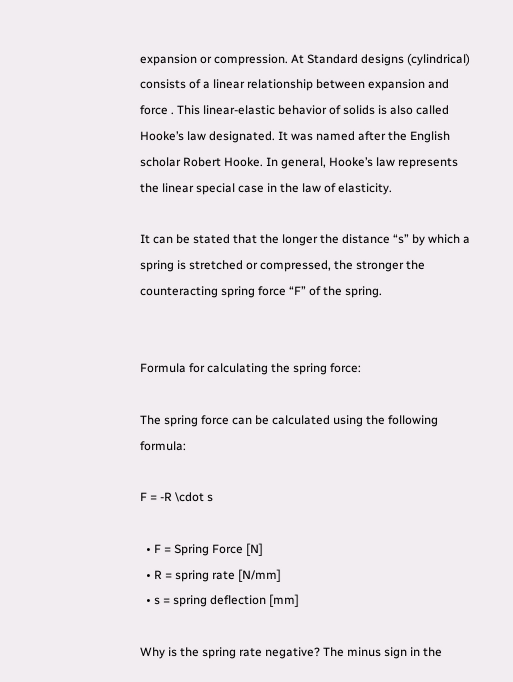expansion or compression. At Standard designs (cylindrical) consists of a linear relationship between expansion and force . This linear-elastic behavior of solids is also called Hooke’s law designated. It was named after the English scholar Robert Hooke. In general, Hooke’s law represents the linear special case in the law of elasticity.

It can be stated that the longer the distance “s” by which a spring is stretched or compressed, the stronger the counteracting spring force “F” of the spring.


Formula for calculating the spring force:

The spring force can be calculated using the following formula:

F = -R \cdot s

  • F = Spring Force [N]
  • R = spring rate [N/mm]
  • s = spring deflection [mm]

Why is the spring rate negative? The minus sign in the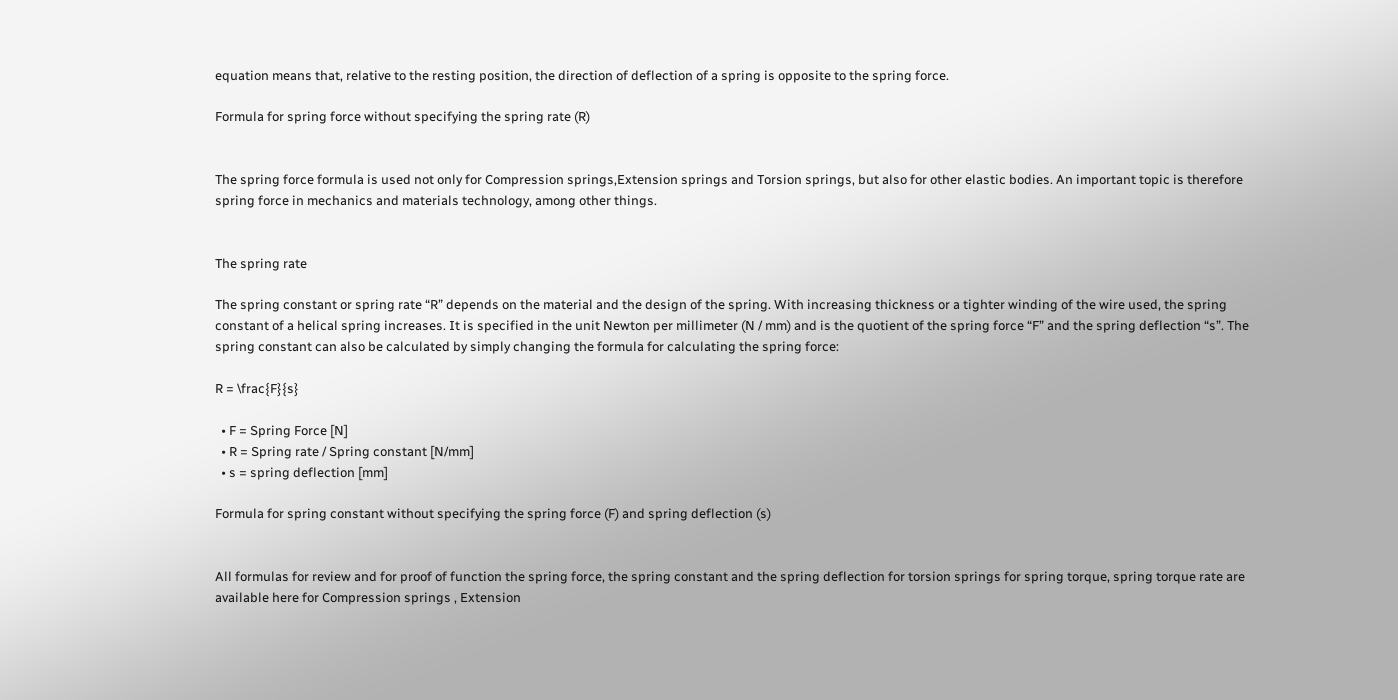equation means that, relative to the resting position, the direction of deflection of a spring is opposite to the spring force.

Formula for spring force without specifying the spring rate (R)


The spring force formula is used not only for Compression springs,Extension springs and Torsion springs, but also for other elastic bodies. An important topic is therefore spring force in mechanics and materials technology, among other things.


The spring rate

The spring constant or spring rate “R” depends on the material and the design of the spring. With increasing thickness or a tighter winding of the wire used, the spring constant of a helical spring increases. It is specified in the unit Newton per millimeter (N / mm) and is the quotient of the spring force “F” and the spring deflection “s”. The spring constant can also be calculated by simply changing the formula for calculating the spring force:

R = \frac{F}{s}

  • F = Spring Force [N]
  • R = Spring rate / Spring constant [N/mm]
  • s = spring deflection [mm]

Formula for spring constant without specifying the spring force (F) and spring deflection (s)


All formulas for review and for proof of function the spring force, the spring constant and the spring deflection for torsion springs for spring torque, spring torque rate are available here for Compression springs , Extension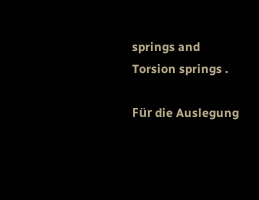springs and Torsion springs .

Für die Auslegung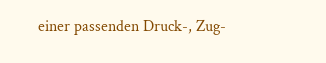einer passenden Druck-, Zug-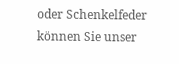oder Schenkelfeder können Sie unser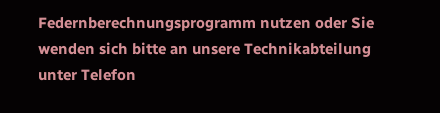Federnberechnungsprogramm nutzen oder Sie wenden sich bitte an unsere Technikabteilung unter Telefon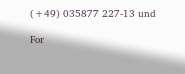(+49) 035877 227-13 und

For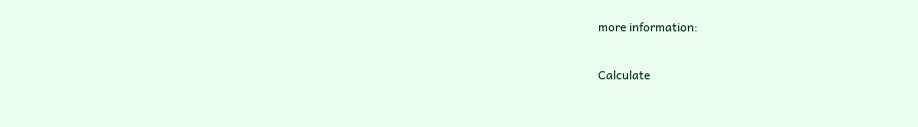more information:

Calculate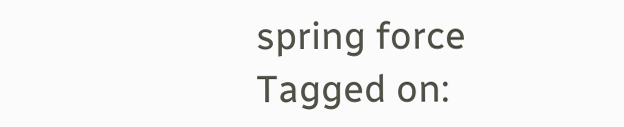spring force
Tagged on: